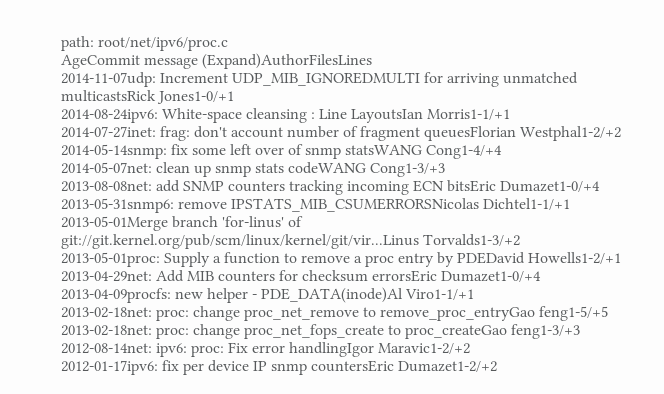path: root/net/ipv6/proc.c
AgeCommit message (Expand)AuthorFilesLines
2014-11-07udp: Increment UDP_MIB_IGNOREDMULTI for arriving unmatched multicastsRick Jones1-0/+1
2014-08-24ipv6: White-space cleansing : Line LayoutsIan Morris1-1/+1
2014-07-27inet: frag: don't account number of fragment queuesFlorian Westphal1-2/+2
2014-05-14snmp: fix some left over of snmp statsWANG Cong1-4/+4
2014-05-07net: clean up snmp stats codeWANG Cong1-3/+3
2013-08-08net: add SNMP counters tracking incoming ECN bitsEric Dumazet1-0/+4
2013-05-31snmp6: remove IPSTATS_MIB_CSUMERRORSNicolas Dichtel1-1/+1
2013-05-01Merge branch 'for-linus' of git://git.kernel.org/pub/scm/linux/kernel/git/vir...Linus Torvalds1-3/+2
2013-05-01proc: Supply a function to remove a proc entry by PDEDavid Howells1-2/+1
2013-04-29net: Add MIB counters for checksum errorsEric Dumazet1-0/+4
2013-04-09procfs: new helper - PDE_DATA(inode)Al Viro1-1/+1
2013-02-18net: proc: change proc_net_remove to remove_proc_entryGao feng1-5/+5
2013-02-18net: proc: change proc_net_fops_create to proc_createGao feng1-3/+3
2012-08-14net: ipv6: proc: Fix error handlingIgor Maravic1-2/+2
2012-01-17ipv6: fix per device IP snmp countersEric Dumazet1-2/+2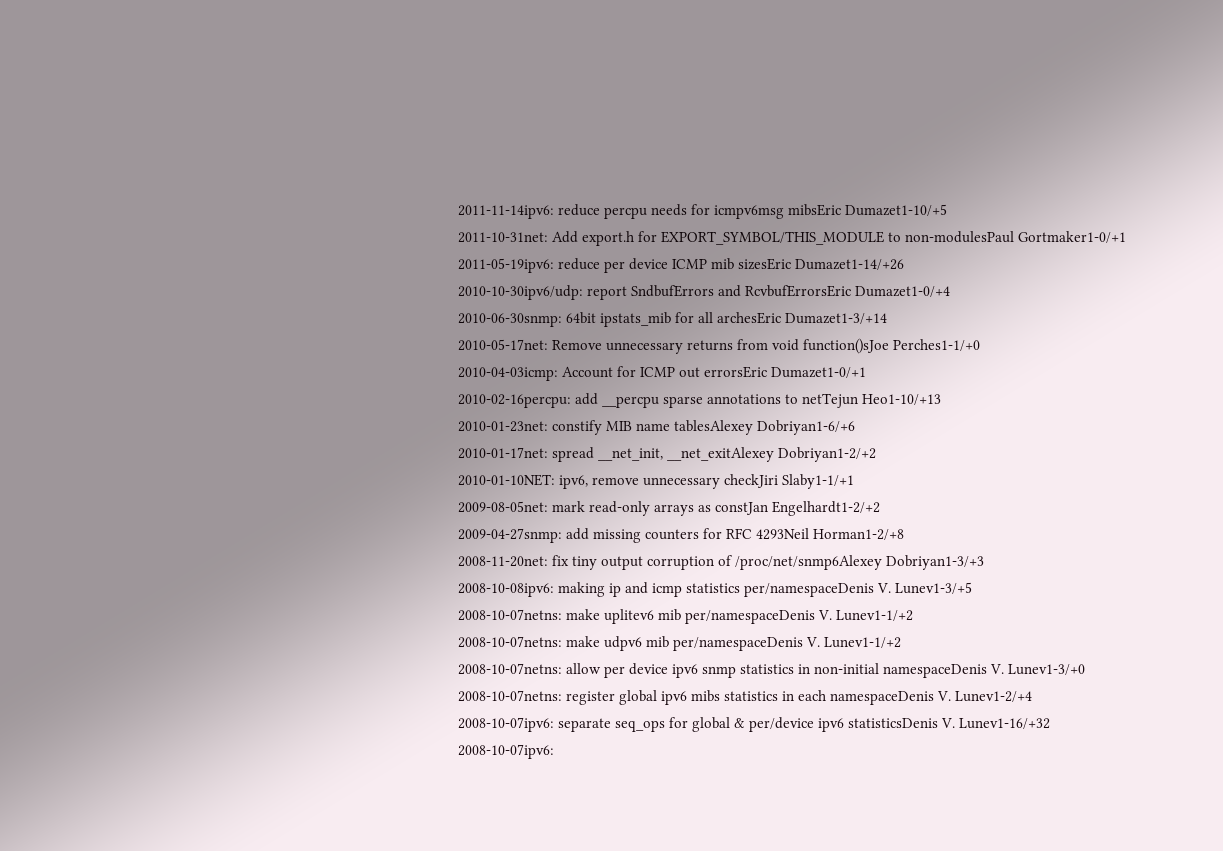2011-11-14ipv6: reduce percpu needs for icmpv6msg mibsEric Dumazet1-10/+5
2011-10-31net: Add export.h for EXPORT_SYMBOL/THIS_MODULE to non-modulesPaul Gortmaker1-0/+1
2011-05-19ipv6: reduce per device ICMP mib sizesEric Dumazet1-14/+26
2010-10-30ipv6/udp: report SndbufErrors and RcvbufErrorsEric Dumazet1-0/+4
2010-06-30snmp: 64bit ipstats_mib for all archesEric Dumazet1-3/+14
2010-05-17net: Remove unnecessary returns from void function()sJoe Perches1-1/+0
2010-04-03icmp: Account for ICMP out errorsEric Dumazet1-0/+1
2010-02-16percpu: add __percpu sparse annotations to netTejun Heo1-10/+13
2010-01-23net: constify MIB name tablesAlexey Dobriyan1-6/+6
2010-01-17net: spread __net_init, __net_exitAlexey Dobriyan1-2/+2
2010-01-10NET: ipv6, remove unnecessary checkJiri Slaby1-1/+1
2009-08-05net: mark read-only arrays as constJan Engelhardt1-2/+2
2009-04-27snmp: add missing counters for RFC 4293Neil Horman1-2/+8
2008-11-20net: fix tiny output corruption of /proc/net/snmp6Alexey Dobriyan1-3/+3
2008-10-08ipv6: making ip and icmp statistics per/namespaceDenis V. Lunev1-3/+5
2008-10-07netns: make uplitev6 mib per/namespaceDenis V. Lunev1-1/+2
2008-10-07netns: make udpv6 mib per/namespaceDenis V. Lunev1-1/+2
2008-10-07netns: allow per device ipv6 snmp statistics in non-initial namespaceDenis V. Lunev1-3/+0
2008-10-07netns: register global ipv6 mibs statistics in each namespaceDenis V. Lunev1-2/+4
2008-10-07ipv6: separate seq_ops for global & per/device ipv6 statisticsDenis V. Lunev1-16/+32
2008-10-07ipv6: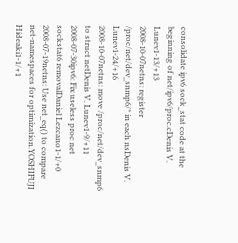consolidate ipv6 sock_stat code at the beginning of net/ipv6/proc.cDenis V. Lunev1-13/+13
2008-10-07netns: register /proc/net/dev_snmp6/* in each nsDenis V. Lunev1-24/+16
2008-10-07netns: move /proc/net/dev_snmp6 to struct netDenis V. Lunev1-9/+11
2008-07-30ipv6: Fix useless proc net sockstat6 removalDaniel Lezcano1-1/+0
2008-07-19netns: Use net_eq() to compare net-namespaces for optimization.YOSHIFUJI Hideaki1-1/+1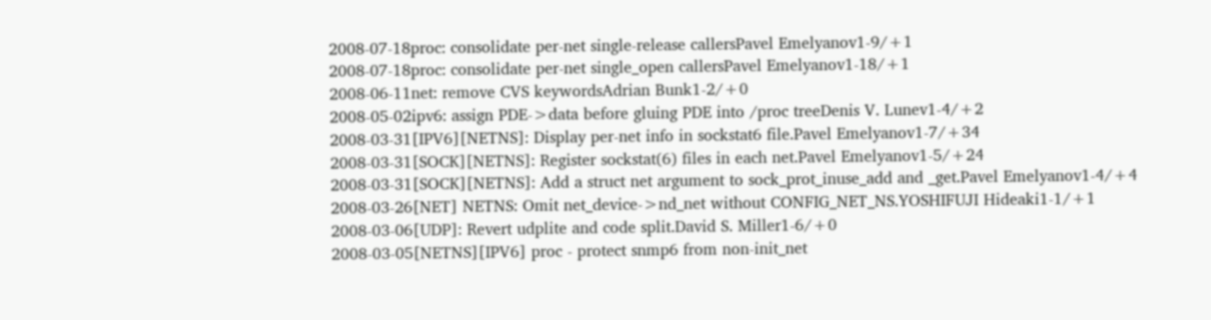2008-07-18proc: consolidate per-net single-release callersPavel Emelyanov1-9/+1
2008-07-18proc: consolidate per-net single_open callersPavel Emelyanov1-18/+1
2008-06-11net: remove CVS keywordsAdrian Bunk1-2/+0
2008-05-02ipv6: assign PDE->data before gluing PDE into /proc treeDenis V. Lunev1-4/+2
2008-03-31[IPV6][NETNS]: Display per-net info in sockstat6 file.Pavel Emelyanov1-7/+34
2008-03-31[SOCK][NETNS]: Register sockstat(6) files in each net.Pavel Emelyanov1-5/+24
2008-03-31[SOCK][NETNS]: Add a struct net argument to sock_prot_inuse_add and _get.Pavel Emelyanov1-4/+4
2008-03-26[NET] NETNS: Omit net_device->nd_net without CONFIG_NET_NS.YOSHIFUJI Hideaki1-1/+1
2008-03-06[UDP]: Revert udplite and code split.David S. Miller1-6/+0
2008-03-05[NETNS][IPV6] proc - protect snmp6 from non-init_net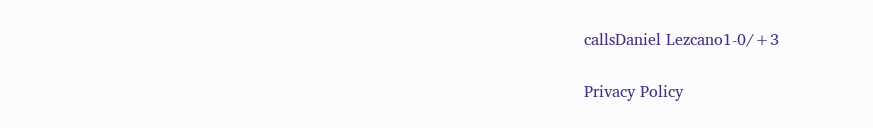callsDaniel Lezcano1-0/+3

Privacy Policy